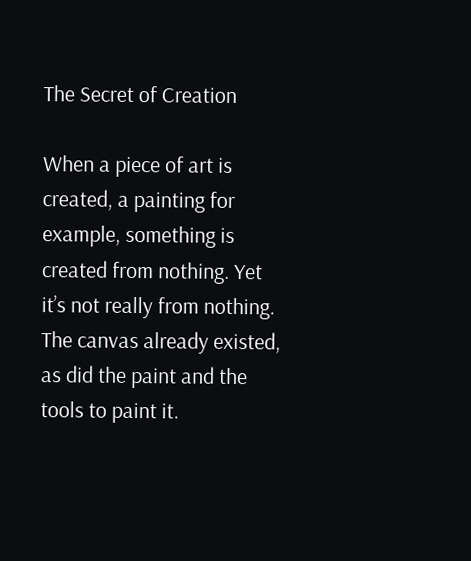The Secret of Creation

When a piece of art is created, a painting for example, something is created from nothing. Yet it’s not really from nothing. The canvas already existed, as did the paint and the tools to paint it.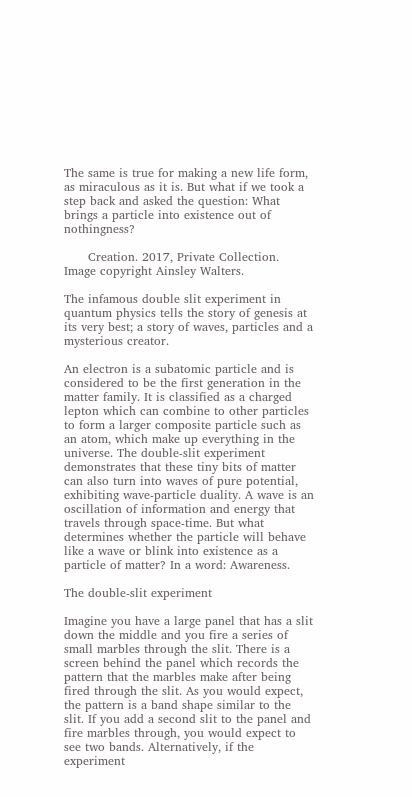The same is true for making a new life form, as miraculous as it is. But what if we took a step back and asked the question: What brings a particle into existence out of nothingness?

      Creation. 2017, Private Collection. Image copyright Ainsley Walters.

The infamous double slit experiment in quantum physics tells the story of genesis at its very best; a story of waves, particles and a mysterious creator.

An electron is a subatomic particle and is considered to be the first generation in the matter family. It is classified as a charged lepton which can combine to other particles to form a larger composite particle such as an atom, which make up everything in the universe. The double-slit experiment demonstrates that these tiny bits of matter can also turn into waves of pure potential, exhibiting wave-particle duality. A wave is an oscillation of information and energy that travels through space-time. But what determines whether the particle will behave like a wave or blink into existence as a particle of matter? In a word: Awareness.

The double-slit experiment

Imagine you have a large panel that has a slit down the middle and you fire a series of small marbles through the slit. There is a screen behind the panel which records the pattern that the marbles make after being fired through the slit. As you would expect, the pattern is a band shape similar to the slit. If you add a second slit to the panel and fire marbles through, you would expect to see two bands. Alternatively, if the experiment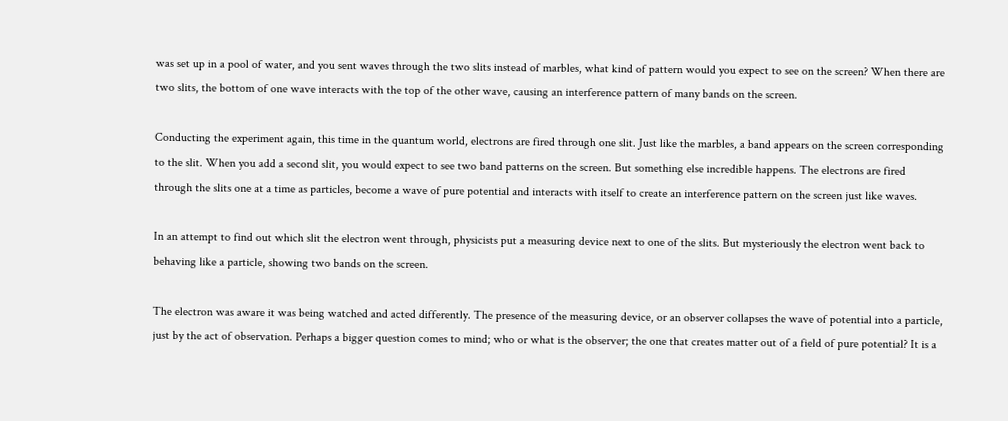was set up in a pool of water, and you sent waves through the two slits instead of marbles, what kind of pattern would you expect to see on the screen? When there are two slits, the bottom of one wave interacts with the top of the other wave, causing an interference pattern of many bands on the screen.

Conducting the experiment again, this time in the quantum world, electrons are fired through one slit. Just like the marbles, a band appears on the screen corresponding to the slit. When you add a second slit, you would expect to see two band patterns on the screen. But something else incredible happens. The electrons are fired through the slits one at a time as particles, become a wave of pure potential and interacts with itself to create an interference pattern on the screen just like waves.

In an attempt to find out which slit the electron went through, physicists put a measuring device next to one of the slits. But mysteriously the electron went back to behaving like a particle, showing two bands on the screen.

The electron was aware it was being watched and acted differently. The presence of the measuring device, or an observer collapses the wave of potential into a particle, just by the act of observation. Perhaps a bigger question comes to mind; who or what is the observer; the one that creates matter out of a field of pure potential? It is a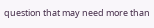question that may need more than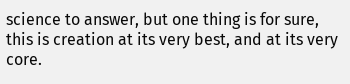science to answer, but one thing is for sure, this is creation at its very best, and at its very core.